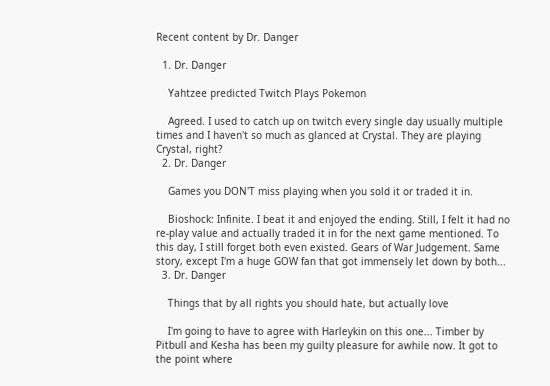Recent content by Dr. Danger

  1. Dr. Danger

    Yahtzee predicted Twitch Plays Pokemon

    Agreed. I used to catch up on twitch every single day usually multiple times and I haven't so much as glanced at Crystal. They are playing Crystal, right?
  2. Dr. Danger

    Games you DON'T miss playing when you sold it or traded it in.

    Bioshock: Infinite. I beat it and enjoyed the ending. Still, I felt it had no re-play value and actually traded it in for the next game mentioned. To this day, I still forget both even existed. Gears of War Judgement. Same story, except I'm a huge GOW fan that got immensely let down by both...
  3. Dr. Danger

    Things that by all rights you should hate, but actually love

    I'm going to have to agree with Harleykin on this one... Timber by Pitbull and Kesha has been my guilty pleasure for awhile now. It got to the point where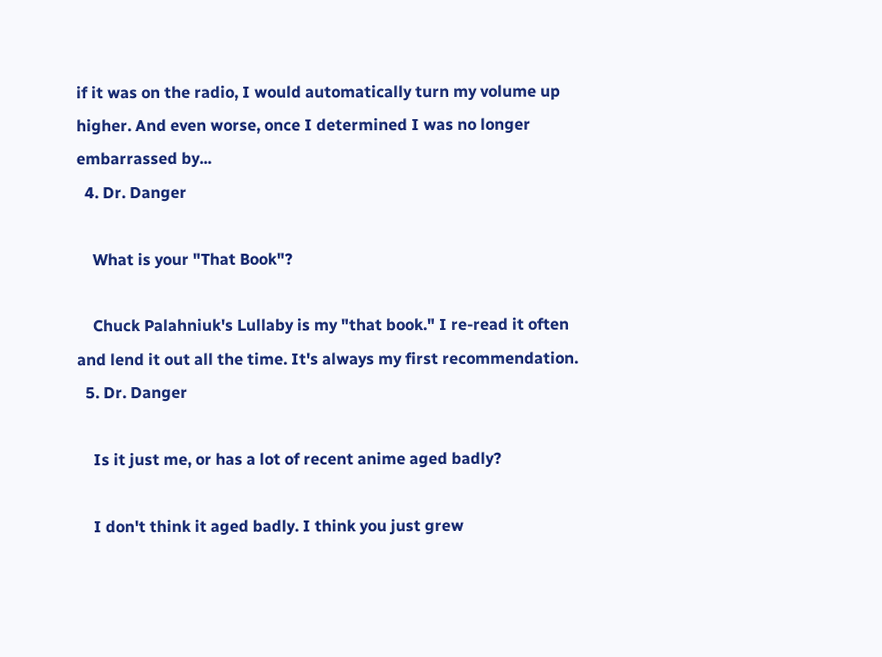if it was on the radio, I would automatically turn my volume up higher. And even worse, once I determined I was no longer embarrassed by...
  4. Dr. Danger

    What is your "That Book"?

    Chuck Palahniuk's Lullaby is my "that book." I re-read it often and lend it out all the time. It's always my first recommendation.
  5. Dr. Danger

    Is it just me, or has a lot of recent anime aged badly?

    I don't think it aged badly. I think you just grew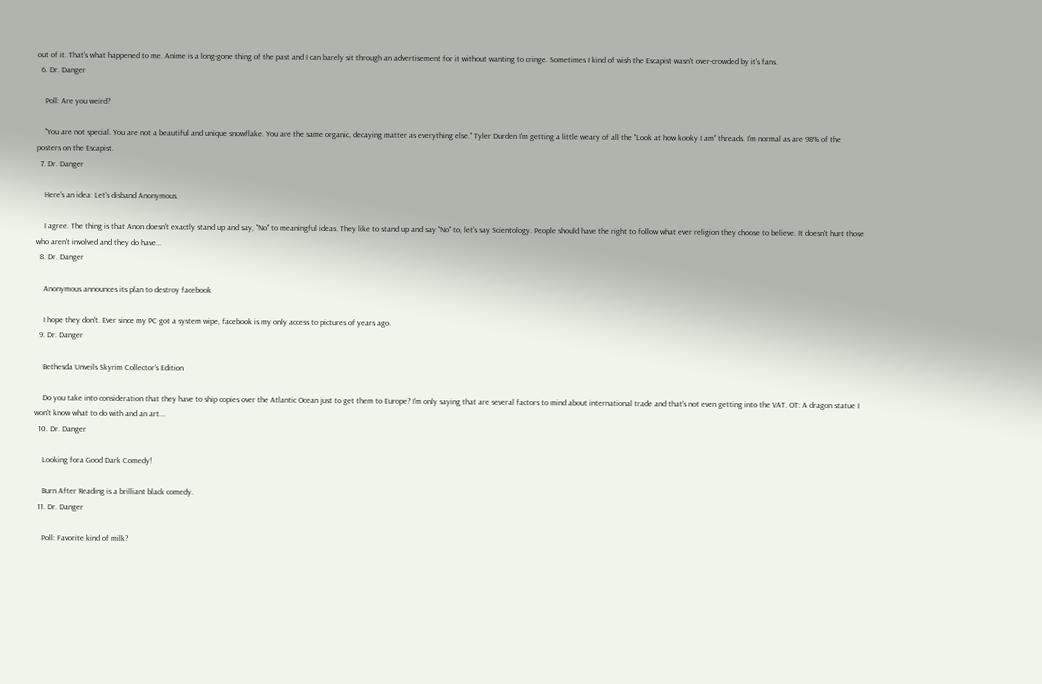out of it. That's what happened to me. Anime is a long-gone thing of the past and I can barely sit through an advertisement for it without wanting to cringe. Sometimes I kind of wish the Escapist wasn't over-crowded by it's fans.
  6. Dr. Danger

    Poll: Are you weird?

    "You are not special. You are not a beautiful and unique snowflake. You are the same organic, decaying matter as everything else." Tyler Durden I'm getting a little weary of all the "Look at how kooky I am" threads. I'm normal as are 98% of the posters on the Escapist.
  7. Dr. Danger

    Here's an idea: Let's disband Anonymous.

    I agree. The thing is that Anon doesn't exactly stand up and say, "No" to meaningful ideas. They like to stand up and say "No" to, let's say Scientology. People should have the right to follow what ever religion they choose to believe. It doesn't hurt those who aren't involved and they do have...
  8. Dr. Danger

    Anonymous announces its plan to destroy facebook

    I hope they don't. Ever since my PC got a system wipe, facebook is my only access to pictures of years ago.
  9. Dr. Danger

    Bethesda Unveils Skyrim Collector's Edition

    Do you take into consideration that they have to ship copies over the Atlantic Ocean just to get them to Europe? I'm only saying that are several factors to mind about international trade and that's not even getting into the VAT. OT: A dragon statue I won't know what to do with and an art...
  10. Dr. Danger

    Looking fora Good Dark Comedy!

    Burn After Reading is a brilliant black comedy.
  11. Dr. Danger

    Poll: Favorite kind of milk?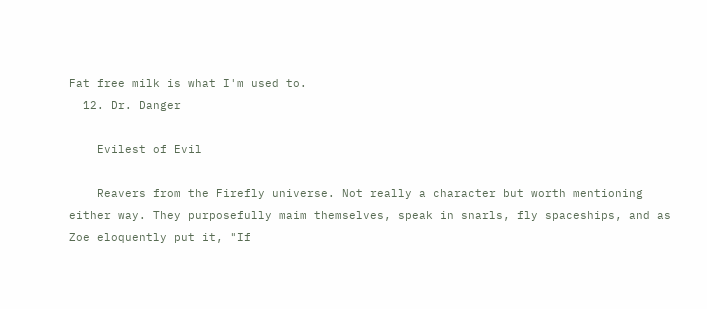Fat free milk is what I'm used to.
  12. Dr. Danger

    Evilest of Evil

    Reavers from the Firefly universe. Not really a character but worth mentioning either way. They purposefully maim themselves, speak in snarls, fly spaceships, and as Zoe eloquently put it, "If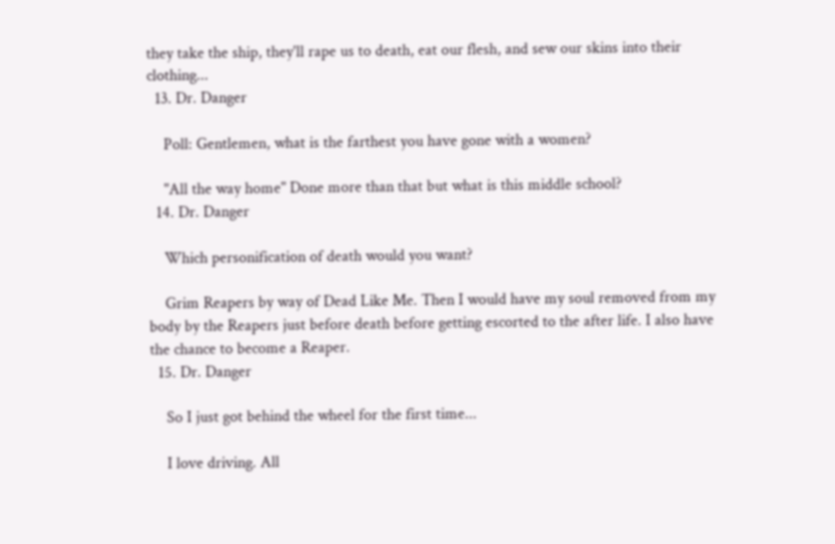they take the ship, they'll rape us to death, eat our flesh, and sew our skins into their clothing...
  13. Dr. Danger

    Poll: Gentlemen, what is the farthest you have gone with a women?

    "All the way home" Done more than that but what is this middle school?
  14. Dr. Danger

    Which personification of death would you want?

    Grim Reapers by way of Dead Like Me. Then I would have my soul removed from my body by the Reapers just before death before getting escorted to the after life. I also have the chance to become a Reaper.
  15. Dr. Danger

    So I just got behind the wheel for the first time...

    I love driving. All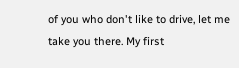of you who don't like to drive, let me take you there. My first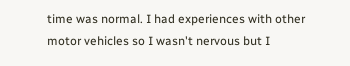time was normal. I had experiences with other motor vehicles so I wasn't nervous but I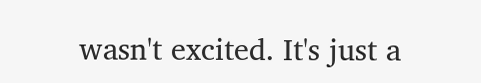wasn't excited. It's just a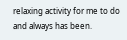relaxing activity for me to do and always has been.